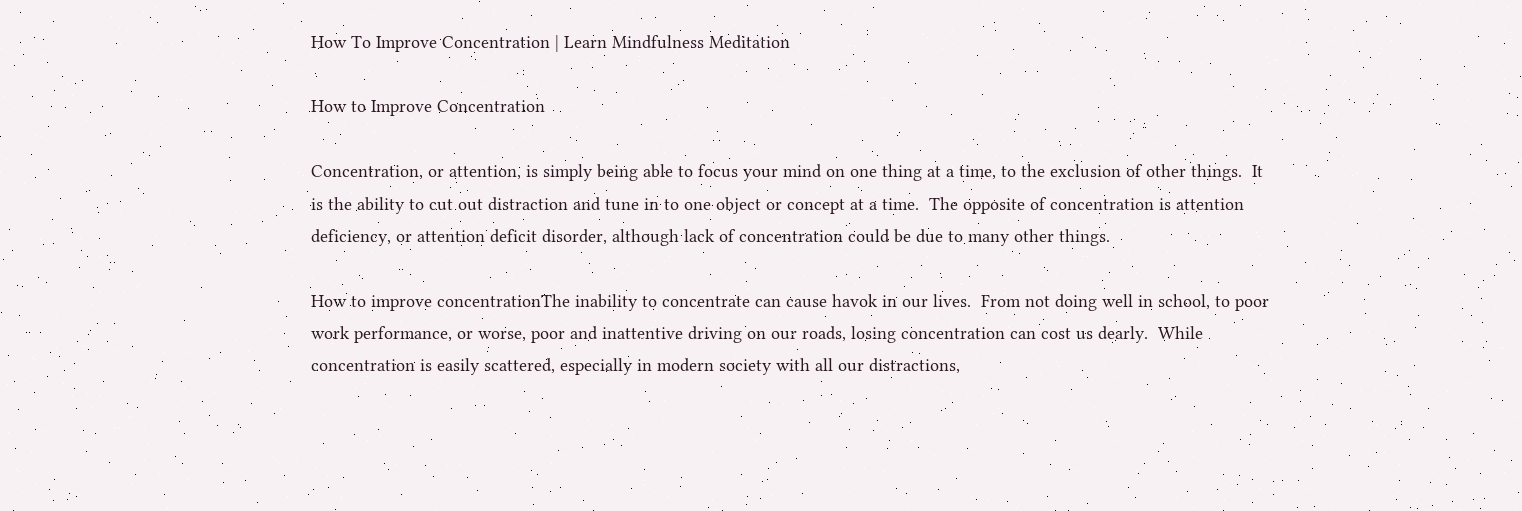How To Improve Concentration | Learn Mindfulness Meditation

How to Improve Concentration

Concentration, or attention, is simply being able to focus your mind on one thing at a time, to the exclusion of other things.  It is the ability to cut out distraction and tune in to one object or concept at a time.  The opposite of concentration is attention deficiency, or attention deficit disorder, although lack of concentration could be due to many other things.

How to improve concentrationThe inability to concentrate can cause havok in our lives.  From not doing well in school, to poor work performance, or worse, poor and inattentive driving on our roads, losing concentration can cost us dearly.  While concentration is easily scattered, especially in modern society with all our distractions,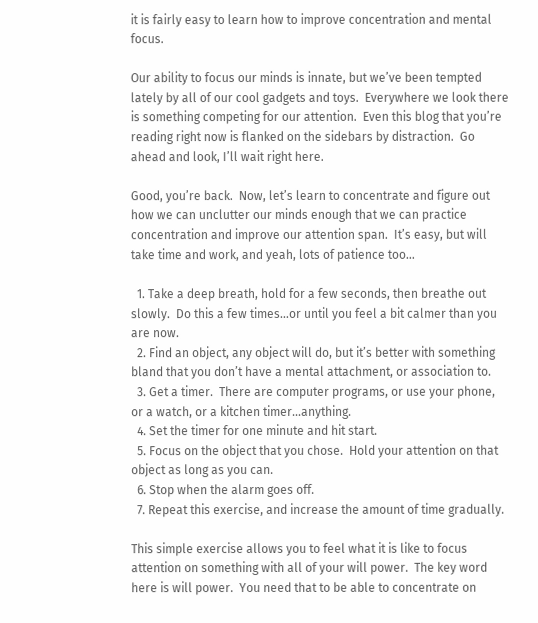it is fairly easy to learn how to improve concentration and mental focus.

Our ability to focus our minds is innate, but we’ve been tempted lately by all of our cool gadgets and toys.  Everywhere we look there is something competing for our attention.  Even this blog that you’re reading right now is flanked on the sidebars by distraction.  Go ahead and look, I’ll wait right here.

Good, you’re back.  Now, let’s learn to concentrate and figure out how we can unclutter our minds enough that we can practice concentration and improve our attention span.  It’s easy, but will take time and work, and yeah, lots of patience too…

  1. Take a deep breath, hold for a few seconds, then breathe out slowly.  Do this a few times…or until you feel a bit calmer than you are now.
  2. Find an object, any object will do, but it’s better with something bland that you don’t have a mental attachment, or association to.
  3. Get a timer.  There are computer programs, or use your phone, or a watch, or a kitchen timer…anything.
  4. Set the timer for one minute and hit start.
  5. Focus on the object that you chose.  Hold your attention on that object as long as you can.
  6. Stop when the alarm goes off.
  7. Repeat this exercise, and increase the amount of time gradually.

This simple exercise allows you to feel what it is like to focus attention on something with all of your will power.  The key word here is will power.  You need that to be able to concentrate on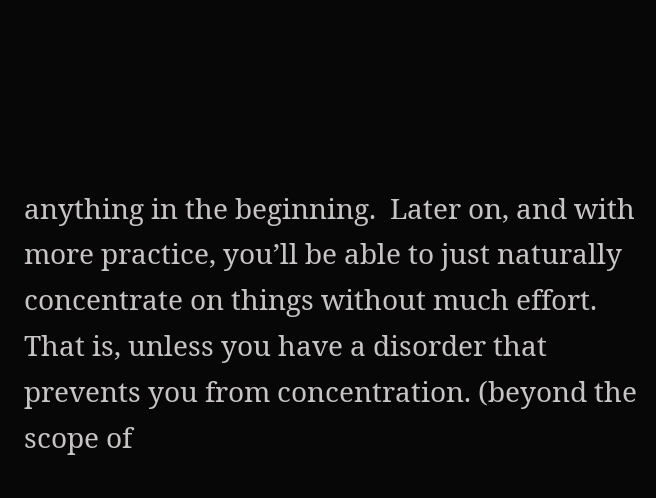anything in the beginning.  Later on, and with more practice, you’ll be able to just naturally concentrate on things without much effort.  That is, unless you have a disorder that prevents you from concentration. (beyond the scope of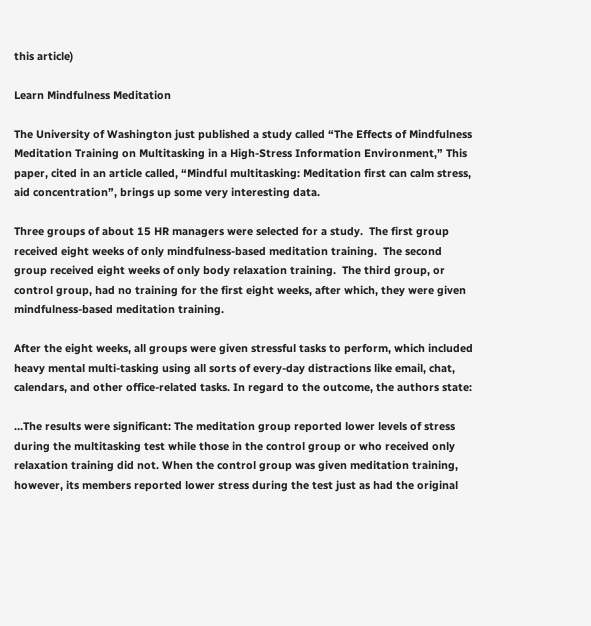this article)

Learn Mindfulness Meditation

The University of Washington just published a study called “The Effects of Mindfulness Meditation Training on Multitasking in a High-Stress Information Environment,” This paper, cited in an article called, “Mindful multitasking: Meditation first can calm stress, aid concentration”, brings up some very interesting data.

Three groups of about 15 HR managers were selected for a study.  The first group received eight weeks of only mindfulness-based meditation training.  The second group received eight weeks of only body relaxation training.  The third group, or control group, had no training for the first eight weeks, after which, they were given mindfulness-based meditation training.

After the eight weeks, all groups were given stressful tasks to perform, which included heavy mental multi-tasking using all sorts of every-day distractions like email, chat, calendars, and other office-related tasks. In regard to the outcome, the authors state:

…The results were significant: The meditation group reported lower levels of stress during the multitasking test while those in the control group or who received only relaxation training did not. When the control group was given meditation training, however, its members reported lower stress during the test just as had the original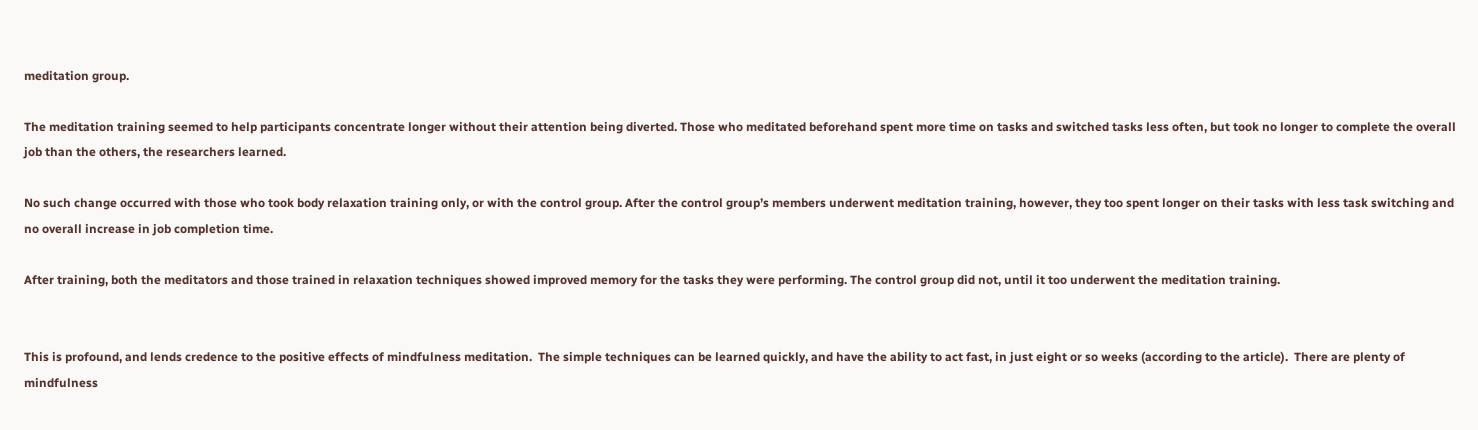meditation group.

The meditation training seemed to help participants concentrate longer without their attention being diverted. Those who meditated beforehand spent more time on tasks and switched tasks less often, but took no longer to complete the overall job than the others, the researchers learned.

No such change occurred with those who took body relaxation training only, or with the control group. After the control group’s members underwent meditation training, however, they too spent longer on their tasks with less task switching and no overall increase in job completion time.

After training, both the meditators and those trained in relaxation techniques showed improved memory for the tasks they were performing. The control group did not, until it too underwent the meditation training.


This is profound, and lends credence to the positive effects of mindfulness meditation.  The simple techniques can be learned quickly, and have the ability to act fast, in just eight or so weeks (according to the article).  There are plenty of mindfulness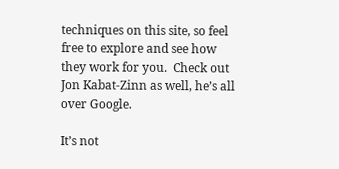techniques on this site, so feel free to explore and see how they work for you.  Check out Jon Kabat-Zinn as well, he’s all over Google.

It’s not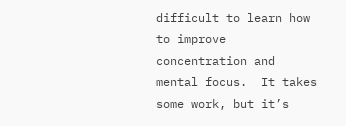difficult to learn how to improve concentration and mental focus.  It takes some work, but it’s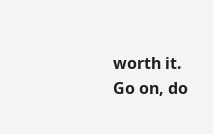worth it.  Go on, do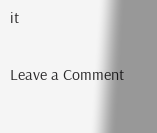it


Leave a Comment